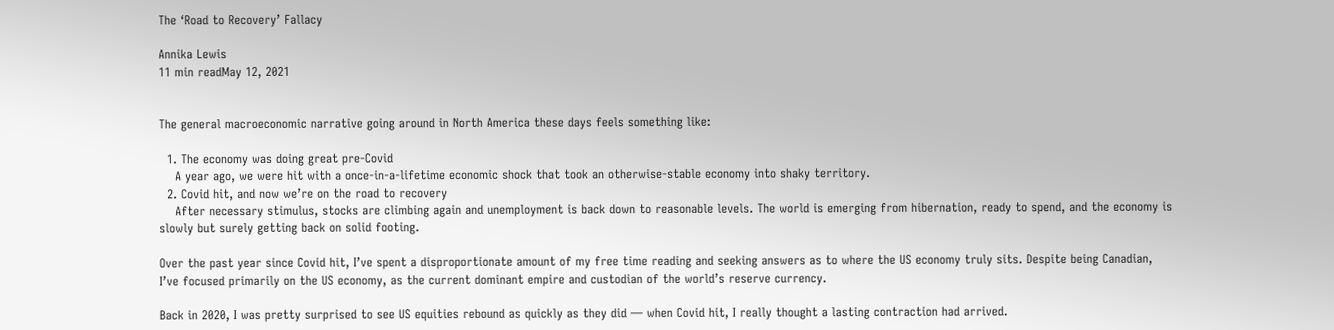The ‘Road to Recovery’ Fallacy

Annika Lewis
11 min readMay 12, 2021


The general macroeconomic narrative going around in North America these days feels something like:

  1. The economy was doing great pre-Covid
    A year ago, we were hit with a once-in-a-lifetime economic shock that took an otherwise-stable economy into shaky territory.
  2. Covid hit, and now we’re on the road to recovery
    After necessary stimulus, stocks are climbing again and unemployment is back down to reasonable levels. The world is emerging from hibernation, ready to spend, and the economy is slowly but surely getting back on solid footing.

Over the past year since Covid hit, I’ve spent a disproportionate amount of my free time reading and seeking answers as to where the US economy truly sits. Despite being Canadian, I’ve focused primarily on the US economy, as the current dominant empire and custodian of the world’s reserve currency.

Back in 2020, I was pretty surprised to see US equities rebound as quickly as they did — when Covid hit, I really thought a lasting contraction had arrived.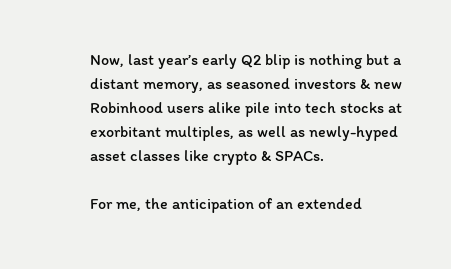Now, last year’s early Q2 blip is nothing but a distant memory, as seasoned investors & new Robinhood users alike pile into tech stocks at exorbitant multiples, as well as newly-hyped asset classes like crypto & SPACs.

For me, the anticipation of an extended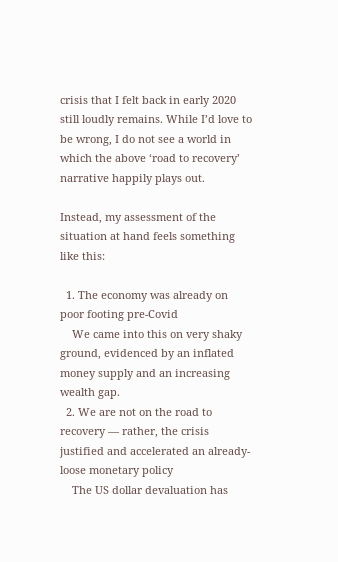crisis that I felt back in early 2020 still loudly remains. While I’d love to be wrong, I do not see a world in which the above ‘road to recovery’ narrative happily plays out.

Instead, my assessment of the situation at hand feels something like this:

  1. The economy was already on poor footing pre-Covid
    We came into this on very shaky ground, evidenced by an inflated money supply and an increasing wealth gap.
  2. We are not on the road to recovery — rather, the crisis justified and accelerated an already-loose monetary policy
    The US dollar devaluation has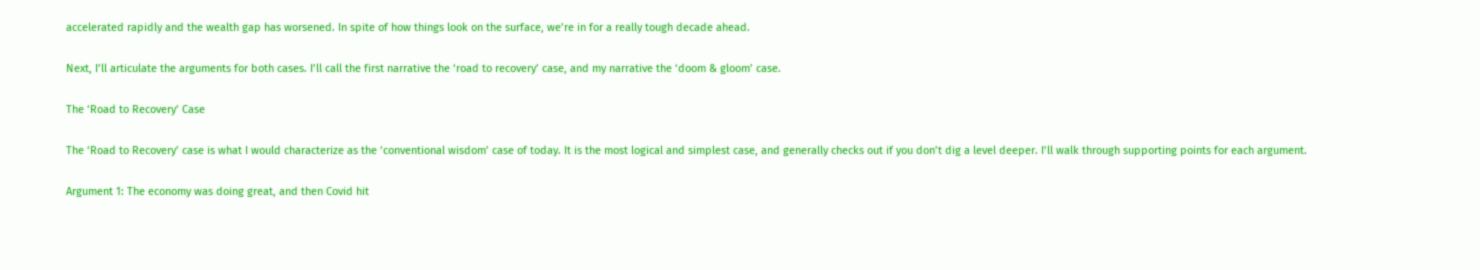accelerated rapidly and the wealth gap has worsened. In spite of how things look on the surface, we’re in for a really tough decade ahead.

Next, I’ll articulate the arguments for both cases. I’ll call the first narrative the ‘road to recovery’ case, and my narrative the ‘doom & gloom’ case.

The ‘Road to Recovery’ Case

The ‘Road to Recovery’ case is what I would characterize as the ‘conventional wisdom’ case of today. It is the most logical and simplest case, and generally checks out if you don’t dig a level deeper. I’ll walk through supporting points for each argument.

Argument 1: The economy was doing great, and then Covid hit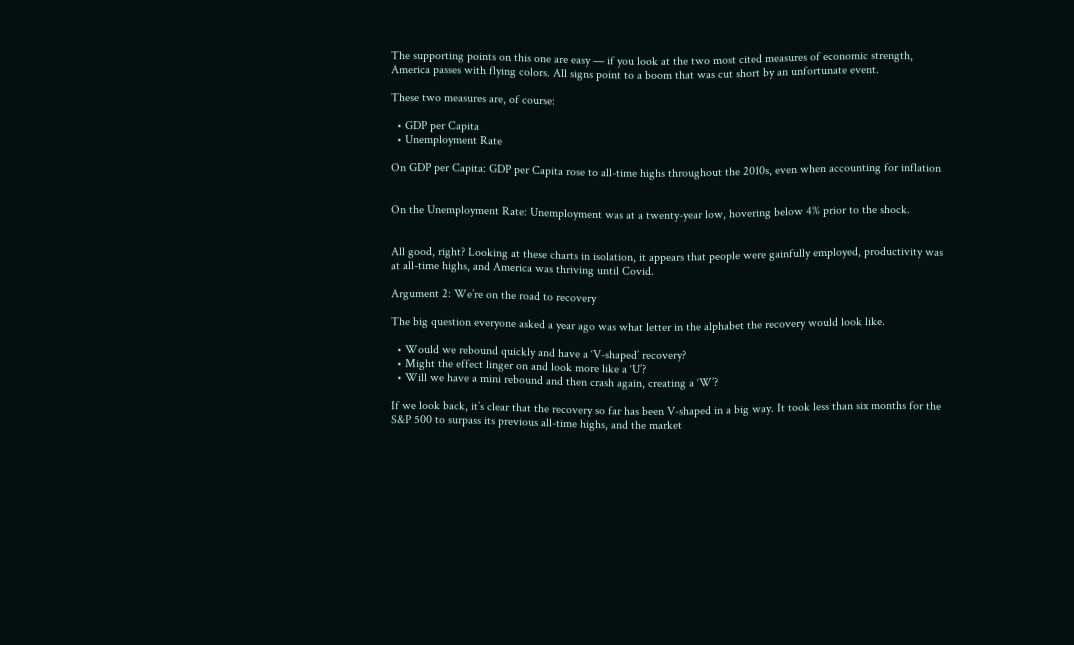The supporting points on this one are easy — if you look at the two most cited measures of economic strength, America passes with flying colors. All signs point to a boom that was cut short by an unfortunate event.

These two measures are, of course:

  • GDP per Capita
  • Unemployment Rate

On GDP per Capita: GDP per Capita rose to all-time highs throughout the 2010s, even when accounting for inflation


On the Unemployment Rate: Unemployment was at a twenty-year low, hovering below 4% prior to the shock.


All good, right? Looking at these charts in isolation, it appears that people were gainfully employed, productivity was at all-time highs, and America was thriving until Covid.

Argument 2: We’re on the road to recovery

The big question everyone asked a year ago was what letter in the alphabet the recovery would look like.

  • Would we rebound quickly and have a ‘V-shaped’ recovery?
  • Might the effect linger on and look more like a ‘U’?
  • Will we have a mini rebound and then crash again, creating a ‘W’?

If we look back, it’s clear that the recovery so far has been V-shaped in a big way. It took less than six months for the S&P 500 to surpass its previous all-time highs, and the market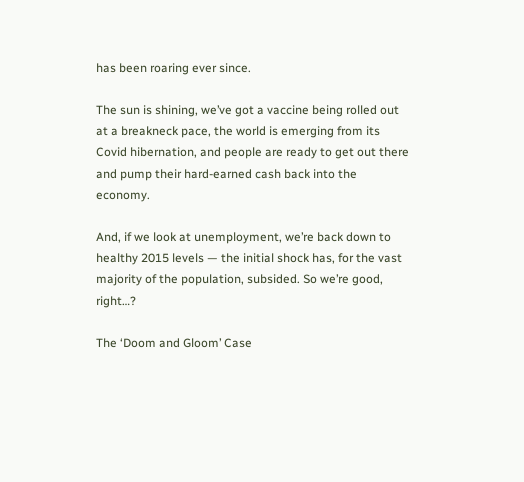has been roaring ever since.

The sun is shining, we’ve got a vaccine being rolled out at a breakneck pace, the world is emerging from its Covid hibernation, and people are ready to get out there and pump their hard-earned cash back into the economy.

And, if we look at unemployment, we’re back down to healthy 2015 levels — the initial shock has, for the vast majority of the population, subsided. So we’re good, right…?

The ‘Doom and Gloom’ Case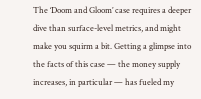The ‘Doom and Gloom’ case requires a deeper dive than surface-level metrics, and might make you squirm a bit. Getting a glimpse into the facts of this case — the money supply increases, in particular — has fueled my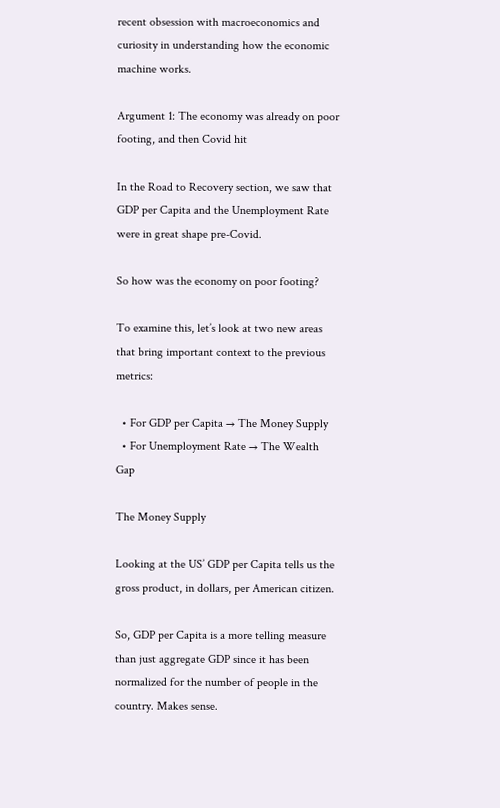recent obsession with macroeconomics and curiosity in understanding how the economic machine works.

Argument 1: The economy was already on poor footing, and then Covid hit

In the Road to Recovery section, we saw that GDP per Capita and the Unemployment Rate were in great shape pre-Covid.

So how was the economy on poor footing?

To examine this, let’s look at two new areas that bring important context to the previous metrics:

  • For GDP per Capita → The Money Supply
  • For Unemployment Rate → The Wealth Gap

The Money Supply

Looking at the US’ GDP per Capita tells us the gross product, in dollars, per American citizen.

So, GDP per Capita is a more telling measure than just aggregate GDP since it has been normalized for the number of people in the country. Makes sense.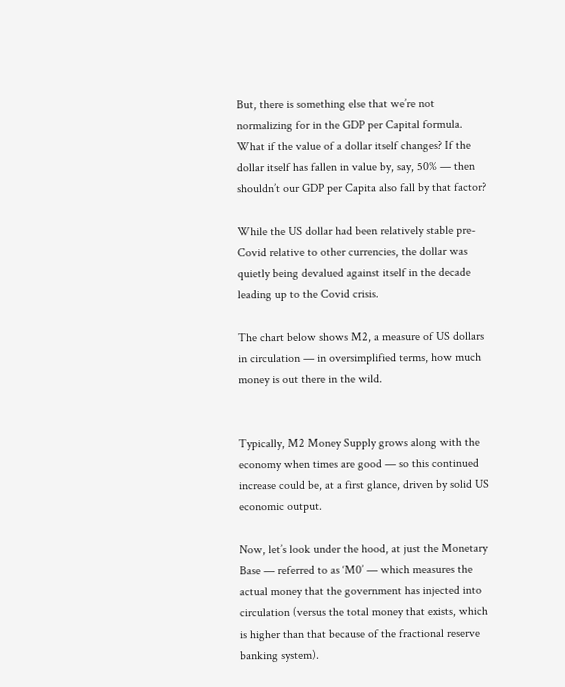But, there is something else that we’re not normalizing for in the GDP per Capital formula. What if the value of a dollar itself changes? If the dollar itself has fallen in value by, say, 50% — then shouldn’t our GDP per Capita also fall by that factor?

While the US dollar had been relatively stable pre-Covid relative to other currencies, the dollar was quietly being devalued against itself in the decade leading up to the Covid crisis.

The chart below shows M2, a measure of US dollars in circulation — in oversimplified terms, how much money is out there in the wild.


Typically, M2 Money Supply grows along with the economy when times are good — so this continued increase could be, at a first glance, driven by solid US economic output.

Now, let’s look under the hood, at just the Monetary Base — referred to as ‘M0’ — which measures the actual money that the government has injected into circulation (versus the total money that exists, which is higher than that because of the fractional reserve banking system).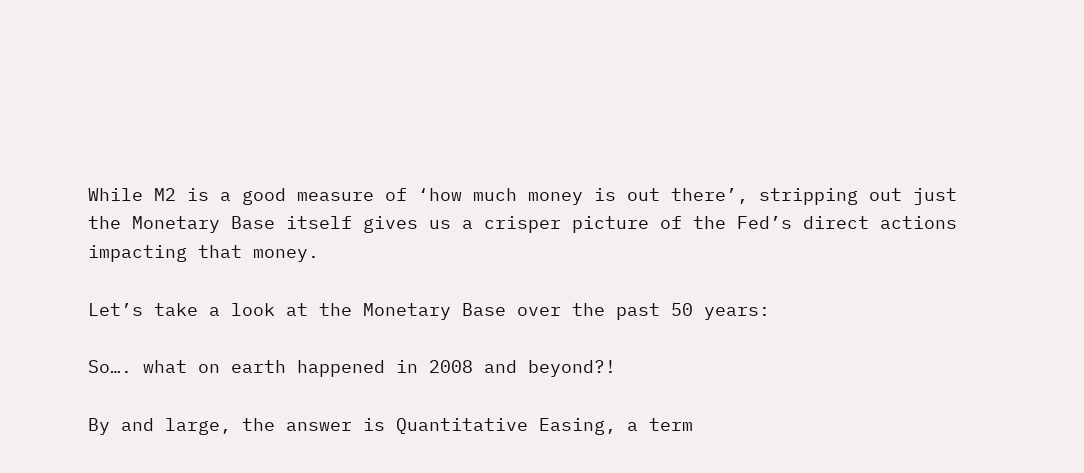While M2 is a good measure of ‘how much money is out there’, stripping out just the Monetary Base itself gives us a crisper picture of the Fed’s direct actions impacting that money.

Let’s take a look at the Monetary Base over the past 50 years:

So…. what on earth happened in 2008 and beyond?!

By and large, the answer is Quantitative Easing, a term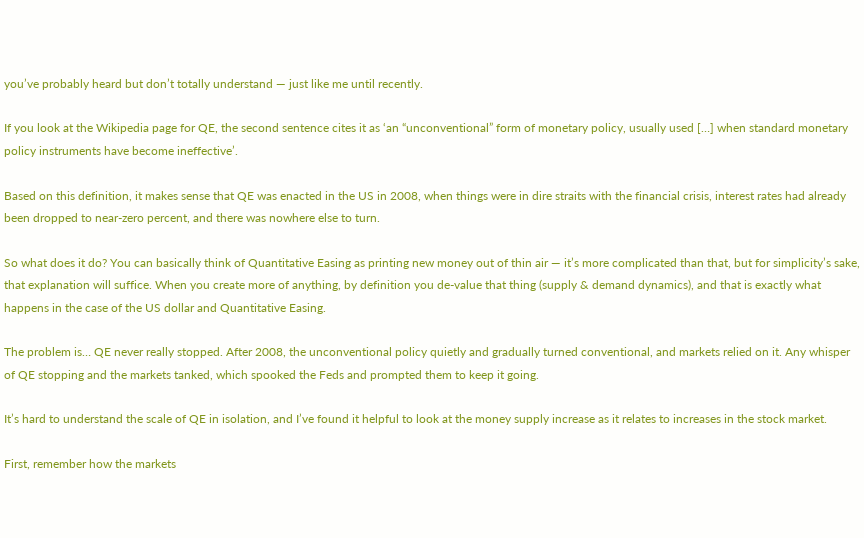you’ve probably heard but don’t totally understand — just like me until recently.

If you look at the Wikipedia page for QE, the second sentence cites it as ‘an “unconventional” form of monetary policy, usually used […] when standard monetary policy instruments have become ineffective’.

Based on this definition, it makes sense that QE was enacted in the US in 2008, when things were in dire straits with the financial crisis, interest rates had already been dropped to near-zero percent, and there was nowhere else to turn.

So what does it do? You can basically think of Quantitative Easing as printing new money out of thin air — it’s more complicated than that, but for simplicity’s sake, that explanation will suffice. When you create more of anything, by definition you de-value that thing (supply & demand dynamics), and that is exactly what happens in the case of the US dollar and Quantitative Easing.

The problem is… QE never really stopped. After 2008, the unconventional policy quietly and gradually turned conventional, and markets relied on it. Any whisper of QE stopping and the markets tanked, which spooked the Feds and prompted them to keep it going.

It’s hard to understand the scale of QE in isolation, and I’ve found it helpful to look at the money supply increase as it relates to increases in the stock market.

First, remember how the markets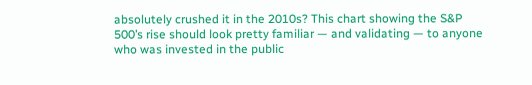absolutely crushed it in the 2010s? This chart showing the S&P 500’s rise should look pretty familiar — and validating — to anyone who was invested in the public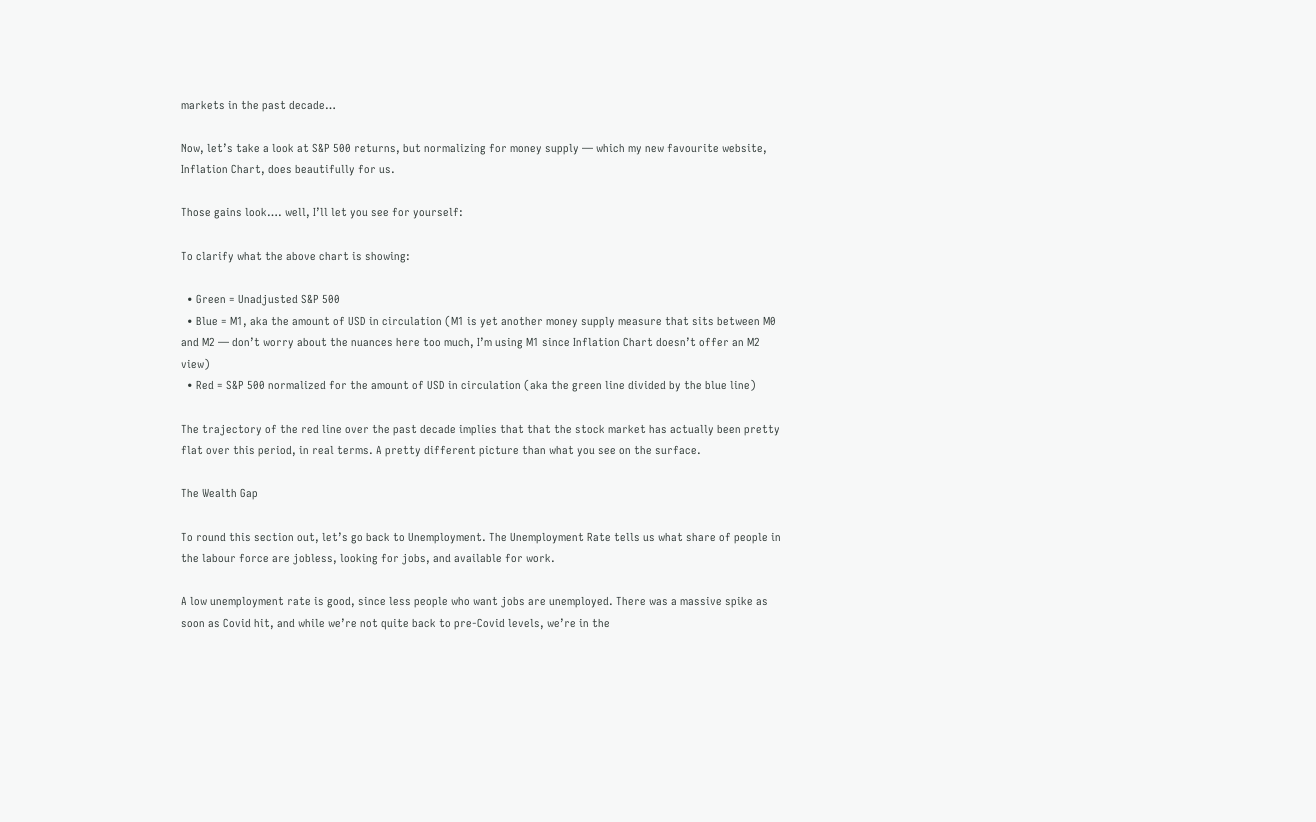markets in the past decade…

Now, let’s take a look at S&P 500 returns, but normalizing for money supply — which my new favourite website, Inflation Chart, does beautifully for us.

Those gains look…. well, I’ll let you see for yourself:

To clarify what the above chart is showing:

  • Green = Unadjusted S&P 500
  • Blue = M1, aka the amount of USD in circulation (M1 is yet another money supply measure that sits between M0 and M2 — don’t worry about the nuances here too much, I’m using M1 since Inflation Chart doesn’t offer an M2 view)
  • Red = S&P 500 normalized for the amount of USD in circulation (aka the green line divided by the blue line)

The trajectory of the red line over the past decade implies that that the stock market has actually been pretty flat over this period, in real terms. A pretty different picture than what you see on the surface.

The Wealth Gap

To round this section out, let’s go back to Unemployment. The Unemployment Rate tells us what share of people in the labour force are jobless, looking for jobs, and available for work.

A low unemployment rate is good, since less people who want jobs are unemployed. There was a massive spike as soon as Covid hit, and while we’re not quite back to pre-Covid levels, we’re in the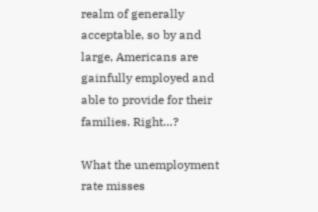realm of generally acceptable, so by and large, Americans are gainfully employed and able to provide for their families. Right…?

What the unemployment rate misses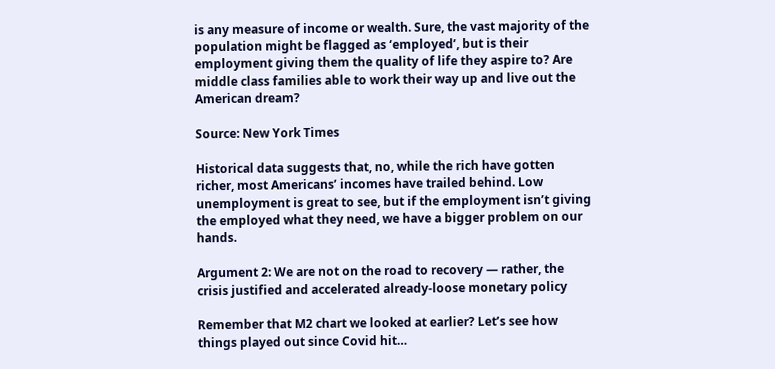is any measure of income or wealth. Sure, the vast majority of the population might be flagged as ‘employed’, but is their employment giving them the quality of life they aspire to? Are middle class families able to work their way up and live out the American dream?

Source: New York Times

Historical data suggests that, no, while the rich have gotten richer, most Americans’ incomes have trailed behind. Low unemployment is great to see, but if the employment isn’t giving the employed what they need, we have a bigger problem on our hands.

Argument 2: We are not on the road to recovery — rather, the crisis justified and accelerated already-loose monetary policy

Remember that M2 chart we looked at earlier? Let’s see how things played out since Covid hit…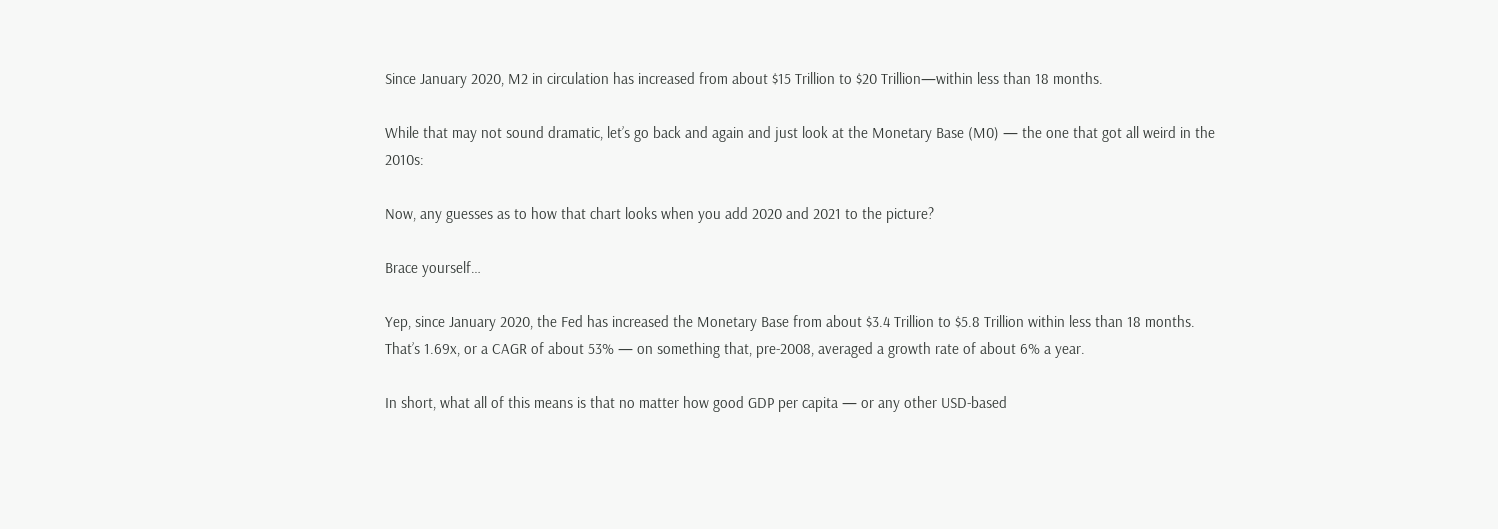Since January 2020, M2 in circulation has increased from about $15 Trillion to $20 Trillion—within less than 18 months.

While that may not sound dramatic, let’s go back and again and just look at the Monetary Base (M0) — the one that got all weird in the 2010s:

Now, any guesses as to how that chart looks when you add 2020 and 2021 to the picture?

Brace yourself…

Yep, since January 2020, the Fed has increased the Monetary Base from about $3.4 Trillion to $5.8 Trillion within less than 18 months. That’s 1.69x, or a CAGR of about 53% — on something that, pre-2008, averaged a growth rate of about 6% a year.

In short, what all of this means is that no matter how good GDP per capita — or any other USD-based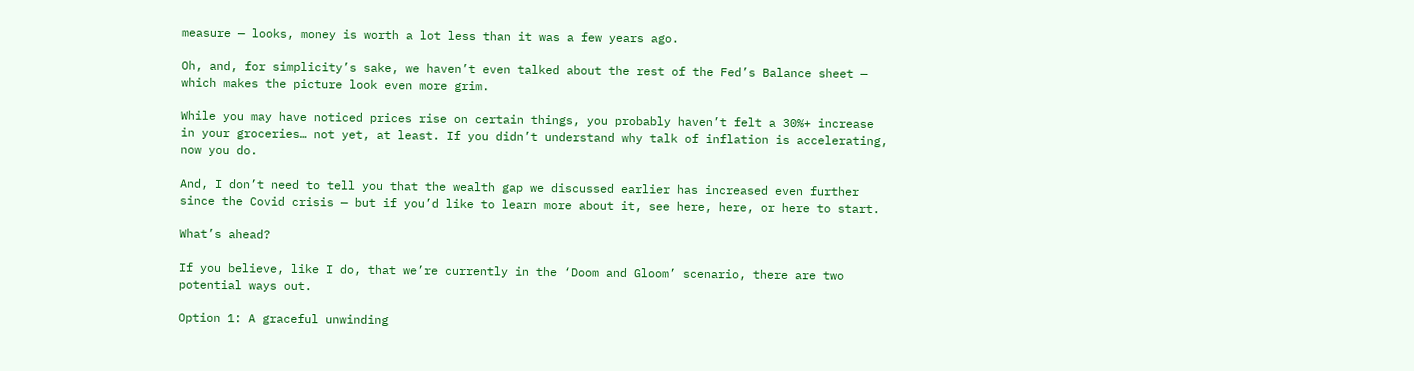measure — looks, money is worth a lot less than it was a few years ago.

Oh, and, for simplicity’s sake, we haven’t even talked about the rest of the Fed’s Balance sheet — which makes the picture look even more grim.

While you may have noticed prices rise on certain things, you probably haven’t felt a 30%+ increase in your groceries… not yet, at least. If you didn’t understand why talk of inflation is accelerating, now you do.

And, I don’t need to tell you that the wealth gap we discussed earlier has increased even further since the Covid crisis — but if you’d like to learn more about it, see here, here, or here to start.

What’s ahead?

If you believe, like I do, that we’re currently in the ‘Doom and Gloom’ scenario, there are two potential ways out.

Option 1: A graceful unwinding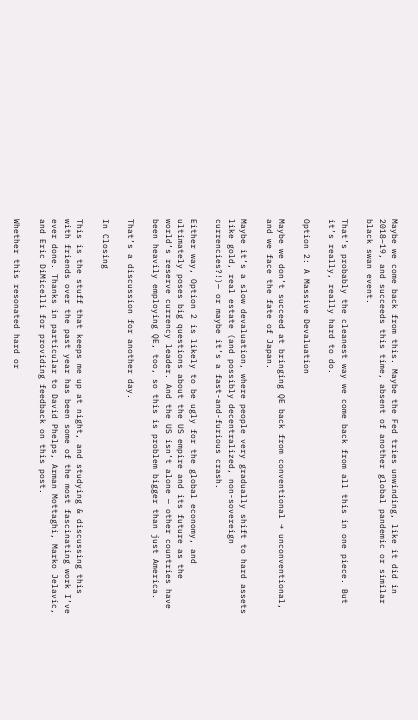Maybe we come back from this. Maybe the Fed tries unwinding, like it did in 2018–19, and succeeds this time, absent of another global pandemic or similar black swan event.

That’s probably the cleanest way we come back from all this in one piece. But it’s really, really hard to do.

Option 2: A Massive Devaluation

Maybe we don’t succeed at bringing QE back from conventional → unconventional, and we face the fate of Japan.

Maybe it’s a slow devaluation, where people very gradually shift to hard assets like gold, real estate (and possibly decentralized, non-sovereign currencies?!)— or maybe it’s a fast-and-furious crash.

Either way, Option 2 is likely to be ugly for the global economy, and ultimately poses big questions about the US empire and its future as the world’s reserve currency leader. And the US isn’t alone — other countries have been heavily employing QE, too, so this is problem bigger than just America.

That’s a discussion for another day.

In Closing

This is the stuff that keeps me up at night, and studying & discussing this with friends over the past year has been some of the most fascinating work I’ve ever done. Thanks in particular to David Phelps, Arman Mottaghi, Marko Jelavic, and Eric DiMicelli for providing feedback on this post.

Whether this resonated hard or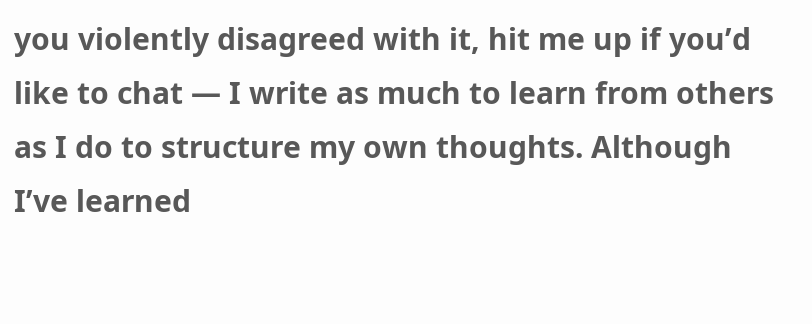you violently disagreed with it, hit me up if you’d like to chat — I write as much to learn from others as I do to structure my own thoughts. Although I’ve learned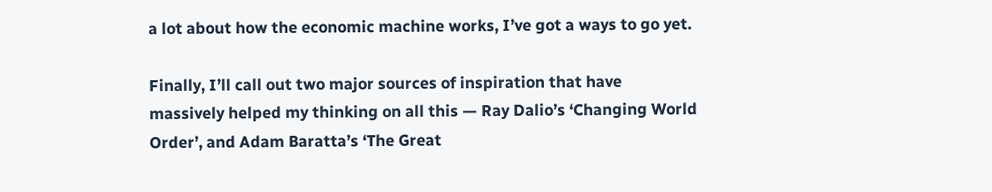a lot about how the economic machine works, I’ve got a ways to go yet.

Finally, I’ll call out two major sources of inspiration that have massively helped my thinking on all this — Ray Dalio’s ‘Changing World Order’, and Adam Baratta’s ‘The Great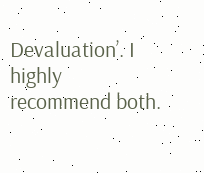Devaluation’. I highly recommend both.